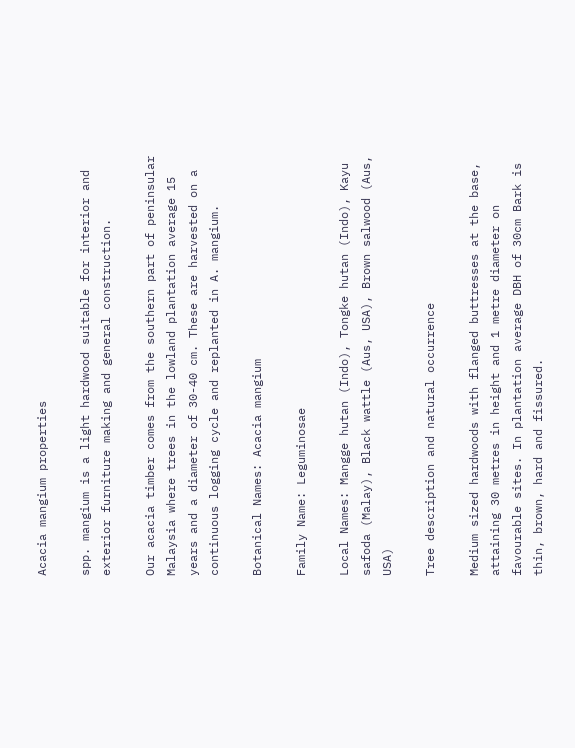Acacia mangium properties

spp. mangium is a light hardwood suitable for interior and exterior furniture making and general construction.

Our acacia timber comes from the southern part of peninsular Malaysia where trees in the lowland plantation average 15 years and a diameter of 30-40 cm. These are harvested on a continuous logging cycle and replanted in A. mangium.

Botanical Names: Acacia mangium

Family Name: Leguminosae

Local Names: Mangge hutan (Indo), Tongke hutan (Indo), Kayu safoda (Malay), Black wattle (Aus, USA), Brown salwood (Aus, USA)

Tree description and natural occurrence

Medium sized hardwoods with flanged buttresses at the base, attaining 30 metres in height and 1 metre diameter on favourable sites. In plantation average DBH of 30cm Bark is thin, brown, hard and fissured.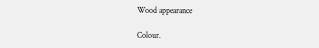Wood appearance

Colour.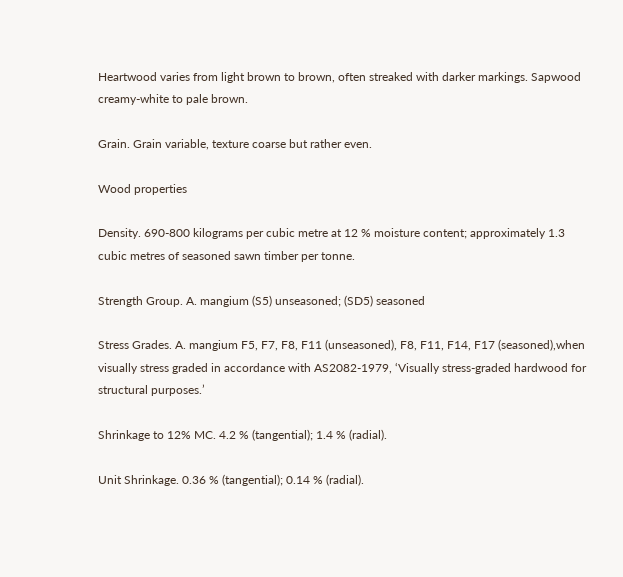Heartwood varies from light brown to brown, often streaked with darker markings. Sapwood creamy-white to pale brown.

Grain. Grain variable, texture coarse but rather even.

Wood properties

Density. 690-800 kilograms per cubic metre at 12 % moisture content; approximately 1.3 cubic metres of seasoned sawn timber per tonne.

Strength Group. A. mangium (S5) unseasoned; (SD5) seasoned

Stress Grades. A. mangium F5, F7, F8, F11 (unseasoned), F8, F11, F14, F17 (seasoned),when visually stress graded in accordance with AS2082-1979, ‘Visually stress-graded hardwood for structural purposes.’

Shrinkage to 12% MC. 4.2 % (tangential); 1.4 % (radial).

Unit Shrinkage. 0.36 % (tangential); 0.14 % (radial).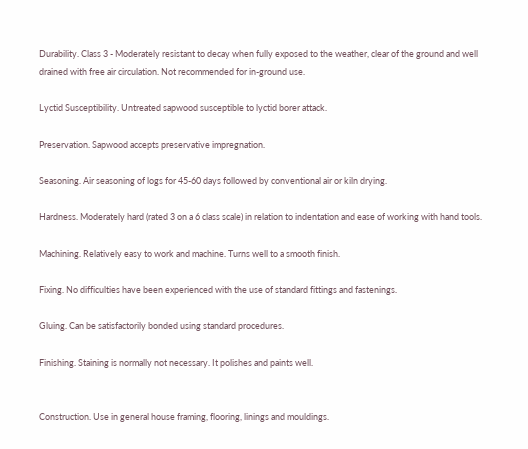Durability. Class 3 - Moderately resistant to decay when fully exposed to the weather, clear of the ground and well drained with free air circulation. Not recommended for in-ground use.

Lyctid Susceptibility. Untreated sapwood susceptible to lyctid borer attack.

Preservation. Sapwood accepts preservative impregnation.

Seasoning. Air seasoning of logs for 45-60 days followed by conventional air or kiln drying.

Hardness. Moderately hard (rated 3 on a 6 class scale) in relation to indentation and ease of working with hand tools.

Machining. Relatively easy to work and machine. Turns well to a smooth finish.

Fixing. No difficulties have been experienced with the use of standard fittings and fastenings.

Gluing. Can be satisfactorily bonded using standard procedures.

Finishing. Staining is normally not necessary. It polishes and paints well.


Construction. Use in general house framing, flooring, linings and mouldings.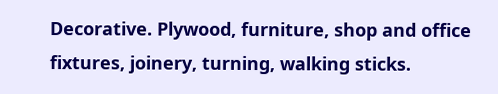Decorative. Plywood, furniture, shop and office fixtures, joinery, turning, walking sticks.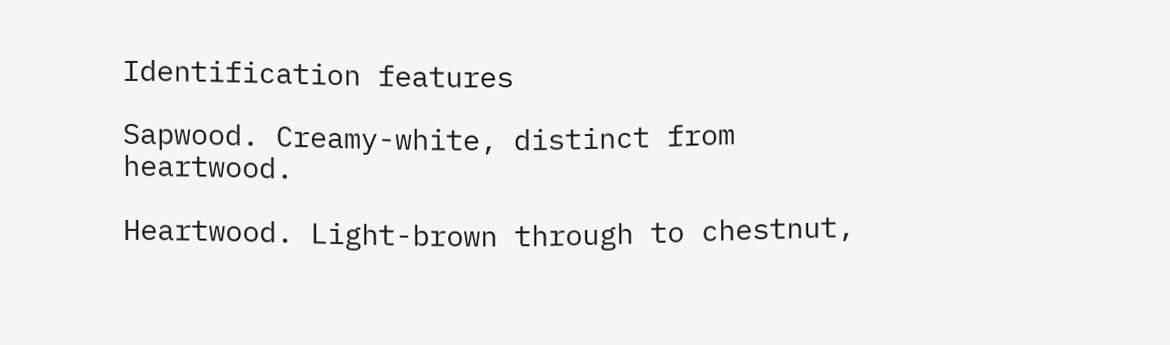Identification features

Sapwood. Creamy-white, distinct from heartwood.

Heartwood. Light-brown through to chestnut,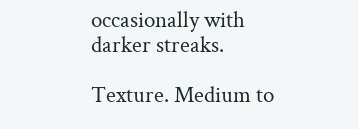occasionally with darker streaks.

Texture. Medium to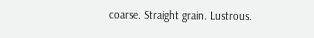coarse. Straight grain. Lustrous.